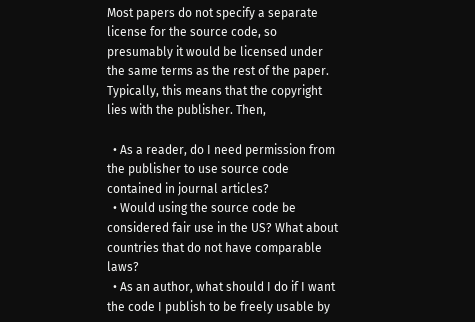Most papers do not specify a separate license for the source code, so presumably it would be licensed under the same terms as the rest of the paper. Typically, this means that the copyright lies with the publisher. Then,

  • As a reader, do I need permission from the publisher to use source code contained in journal articles?
  • Would using the source code be considered fair use in the US? What about countries that do not have comparable laws?
  • As an author, what should I do if I want the code I publish to be freely usable by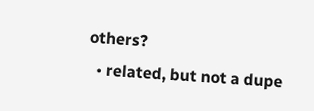others?
  • related, but not a dupe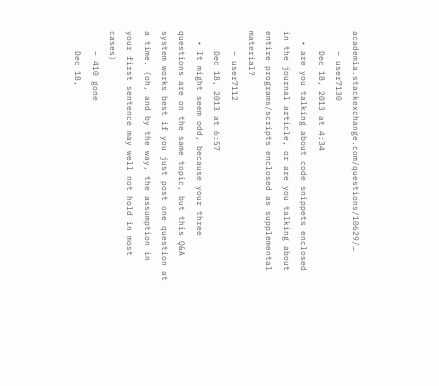academia.stackexchange.com/questions/10629/…
    – user7130
    Dec 18, 2013 at 4:34
  • are you talking about code snippets enclosed in the journal article, or are you talking about entire programs/scripts enclosed as supplemental material?
    – user7112
    Dec 18, 2013 at 6:57
  • It might seem odd, because your three questions are on the same topic, but this Q&A system works best if you just post one question at a time. (oh, and by the way, the assumption in your first sentence may well not hold in most cases)
    – 410 gone
    Dec 18,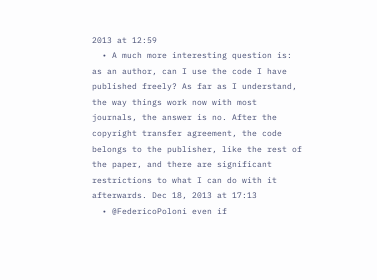2013 at 12:59
  • A much more interesting question is: as an author, can I use the code I have published freely? As far as I understand, the way things work now with most journals, the answer is no. After the copyright transfer agreement, the code belongs to the publisher, like the rest of the paper, and there are significant restrictions to what I can do with it afterwards. Dec 18, 2013 at 17:13
  • @FedericoPoloni even if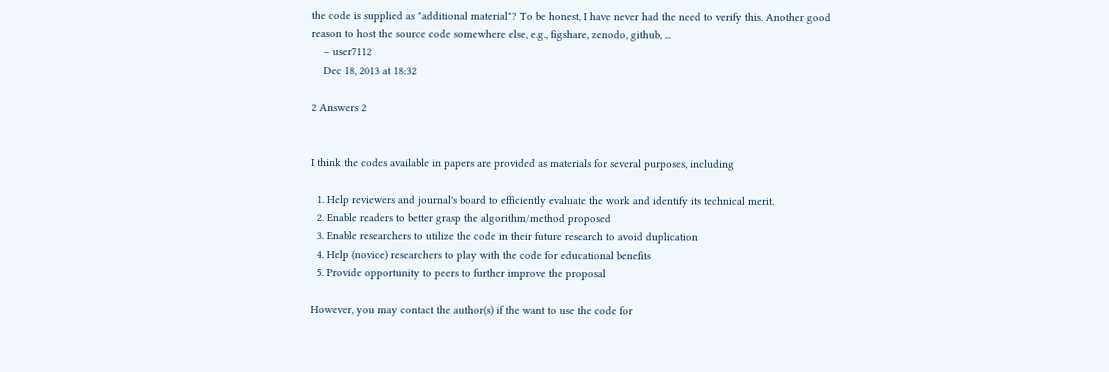the code is supplied as "additional material"? To be honest, I have never had the need to verify this. Another good reason to host the source code somewhere else, e.g., figshare, zenodo, github, ...
    – user7112
    Dec 18, 2013 at 18:32

2 Answers 2


I think the codes available in papers are provided as materials for several purposes, including

  1. Help reviewers and journal's board to efficiently evaluate the work and identify its technical merit.
  2. Enable readers to better grasp the algorithm/method proposed
  3. Enable researchers to utilize the code in their future research to avoid duplication
  4. Help (novice) researchers to play with the code for educational benefits
  5. Provide opportunity to peers to further improve the proposal

However, you may contact the author(s) if the want to use the code for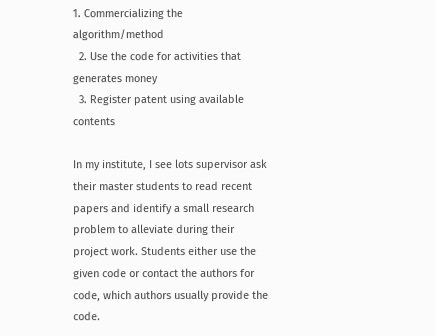1. Commercializing the algorithm/method
  2. Use the code for activities that generates money
  3. Register patent using available contents

In my institute, I see lots supervisor ask their master students to read recent papers and identify a small research problem to alleviate during their project work. Students either use the given code or contact the authors for code, which authors usually provide the code.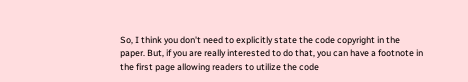So, I think you don't need to explicitly state the code copyright in the paper. But, if you are really interested to do that, you can have a footnote in the first page allowing readers to utilize the code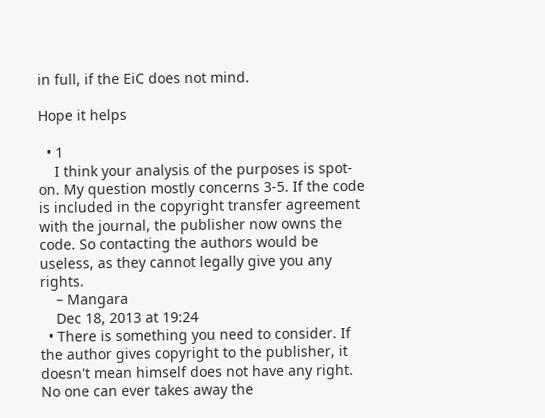in full, if the EiC does not mind.

Hope it helps

  • 1
    I think your analysis of the purposes is spot-on. My question mostly concerns 3-5. If the code is included in the copyright transfer agreement with the journal, the publisher now owns the code. So contacting the authors would be useless, as they cannot legally give you any rights.
    – Mangara
    Dec 18, 2013 at 19:24
  • There is something you need to consider. If the author gives copyright to the publisher, it doesn't mean himself does not have any right. No one can ever takes away the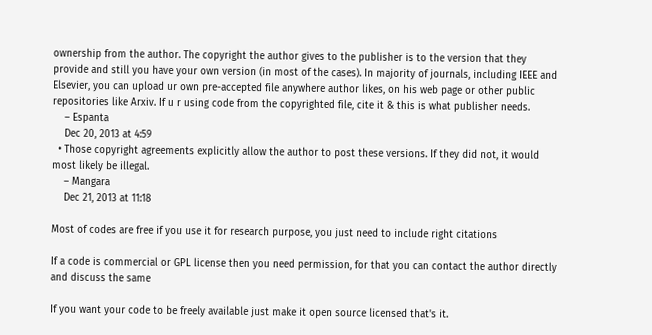ownership from the author. The copyright the author gives to the publisher is to the version that they provide and still you have your own version (in most of the cases). In majority of journals, including IEEE and Elsevier, you can upload ur own pre-accepted file anywhere author likes, on his web page or other public repositories like Arxiv. If u r using code from the copyrighted file, cite it & this is what publisher needs.
    – Espanta
    Dec 20, 2013 at 4:59
  • Those copyright agreements explicitly allow the author to post these versions. If they did not, it would most likely be illegal.
    – Mangara
    Dec 21, 2013 at 11:18

Most of codes are free if you use it for research purpose, you just need to include right citations

If a code is commercial or GPL license then you need permission, for that you can contact the author directly and discuss the same

If you want your code to be freely available just make it open source licensed that's it.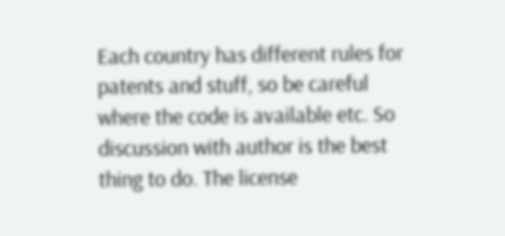Each country has different rules for patents and stuff, so be careful where the code is available etc. So discussion with author is the best thing to do. The license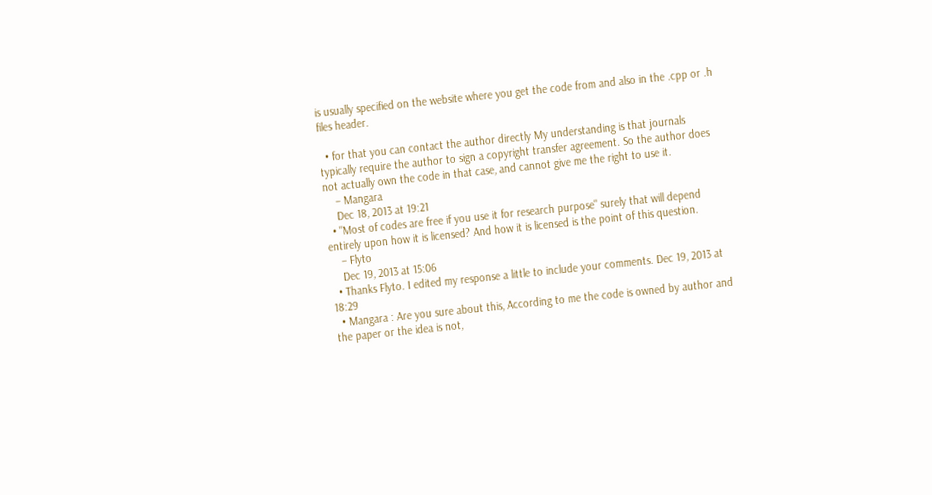is usually specified on the website where you get the code from and also in the .cpp or .h files header.

  • for that you can contact the author directly My understanding is that journals typically require the author to sign a copyright transfer agreement. So the author does not actually own the code in that case, and cannot give me the right to use it.
    – Mangara
    Dec 18, 2013 at 19:21
  • "Most of codes are free if you use it for research purpose" surely that will depend entirely upon how it is licensed? And how it is licensed is the point of this question.
    – Flyto
    Dec 19, 2013 at 15:06
  • Thanks Flyto. I edited my response a little to include your comments. Dec 19, 2013 at 18:29
  • Mangara : Are you sure about this, According to me the code is owned by author and the paper or the idea is not,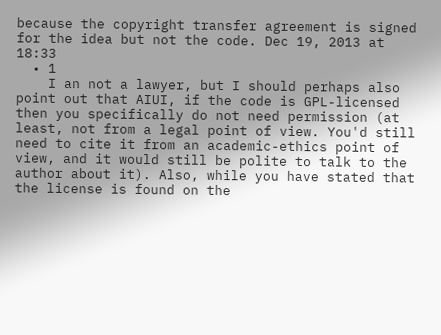because the copyright transfer agreement is signed for the idea but not the code. Dec 19, 2013 at 18:33
  • 1
    I an not a lawyer, but I should perhaps also point out that AIUI, if the code is GPL-licensed then you specifically do not need permission (at least, not from a legal point of view. You'd still need to cite it from an academic-ethics point of view, and it would still be polite to talk to the author about it). Also, while you have stated that the license is found on the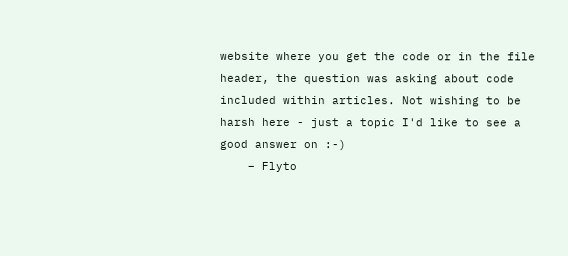website where you get the code or in the file header, the question was asking about code included within articles. Not wishing to be harsh here - just a topic I'd like to see a good answer on :-)
    – Flyto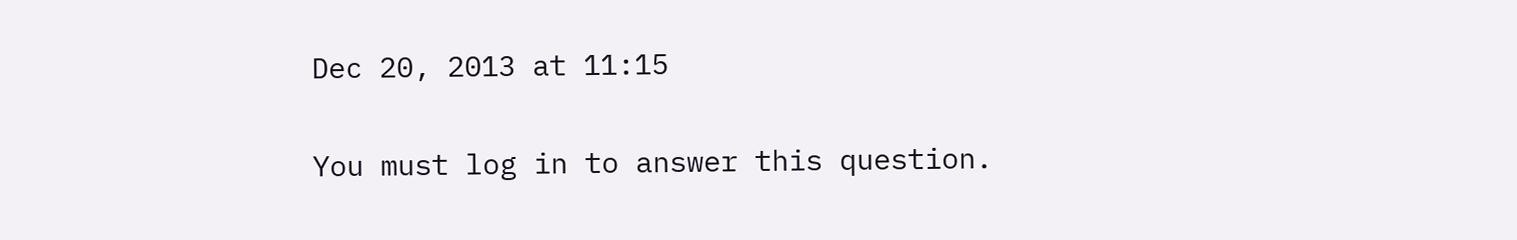Dec 20, 2013 at 11:15

You must log in to answer this question.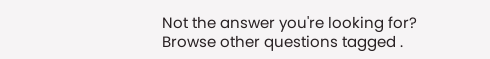Not the answer you're looking for? Browse other questions tagged .